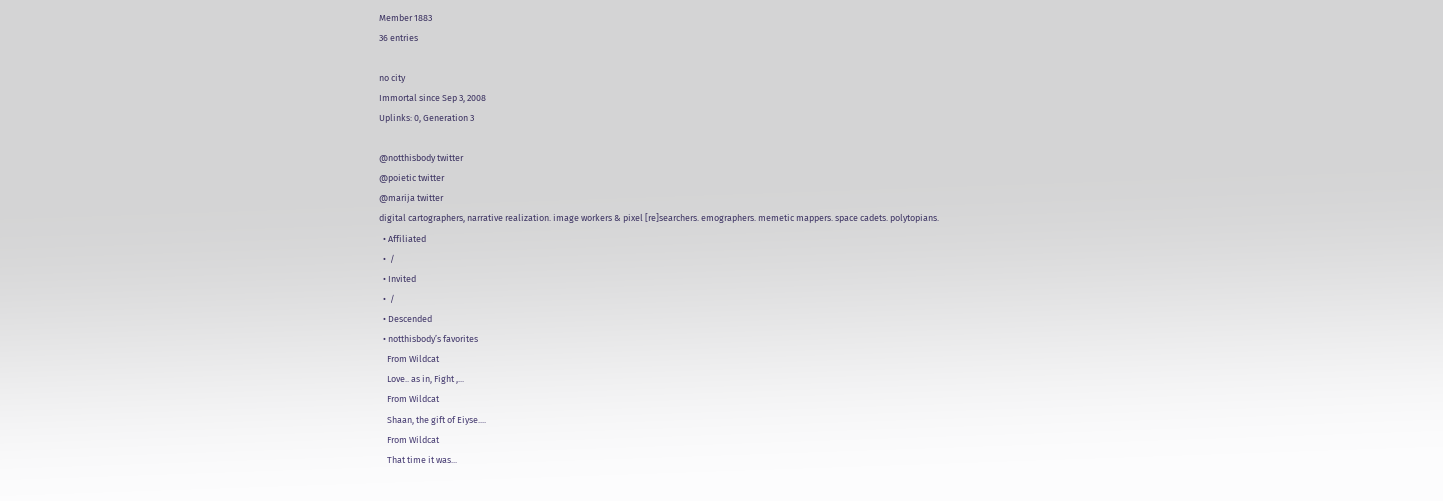Member 1883
36 entries

no city
Immortal since Sep 3, 2008
Uplinks: 0, Generation 3

@notthisbody twitter
@poietic twitter
@marija twitter
digital cartographers, narrative realization. image workers & pixel [re]searchers. emographers. memetic mappers. space cadets. polytopians.
  • Affiliated
  •  /
  • Invited
  •  /
  • Descended
  • notthisbody’s favorites
    From Wildcat
    Love.. as in, Fight ,...
    From Wildcat
    Shaan, the gift of Eiyse....
    From Wildcat
    That time it was...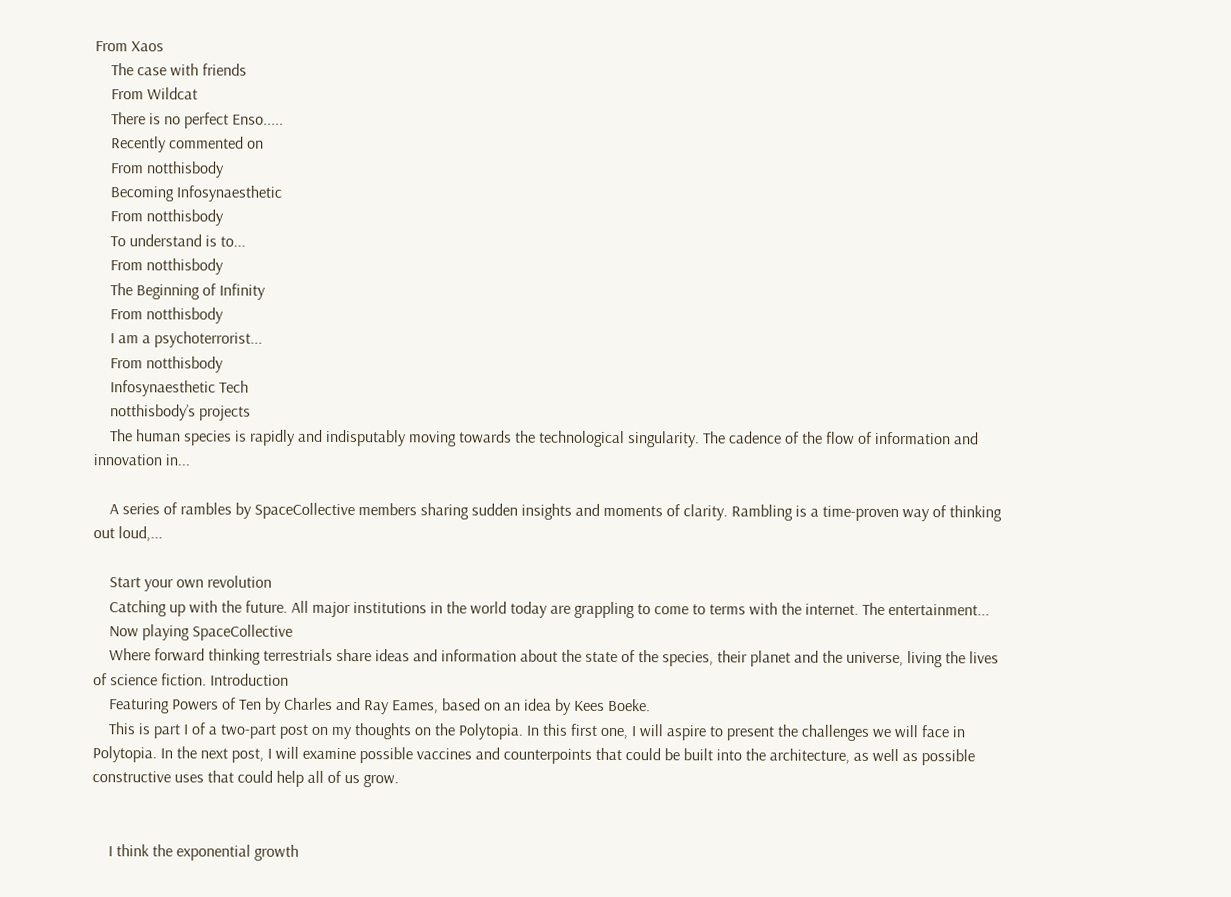From Xaos
    The case with friends
    From Wildcat
    There is no perfect Enso.....
    Recently commented on
    From notthisbody
    Becoming Infosynaesthetic
    From notthisbody
    To understand is to...
    From notthisbody
    The Beginning of Infinity
    From notthisbody
    I am a psychoterrorist...
    From notthisbody
    Infosynaesthetic Tech
    notthisbody’s projects
    The human species is rapidly and indisputably moving towards the technological singularity. The cadence of the flow of information and innovation in...

    A series of rambles by SpaceCollective members sharing sudden insights and moments of clarity. Rambling is a time-proven way of thinking out loud,...

    Start your own revolution
    Catching up with the future. All major institutions in the world today are grappling to come to terms with the internet. The entertainment...
    Now playing SpaceCollective
    Where forward thinking terrestrials share ideas and information about the state of the species, their planet and the universe, living the lives of science fiction. Introduction
    Featuring Powers of Ten by Charles and Ray Eames, based on an idea by Kees Boeke.
    This is part I of a two-part post on my thoughts on the Polytopia. In this first one, I will aspire to present the challenges we will face in Polytopia. In the next post, I will examine possible vaccines and counterpoints that could be built into the architecture, as well as possible constructive uses that could help all of us grow.


    I think the exponential growth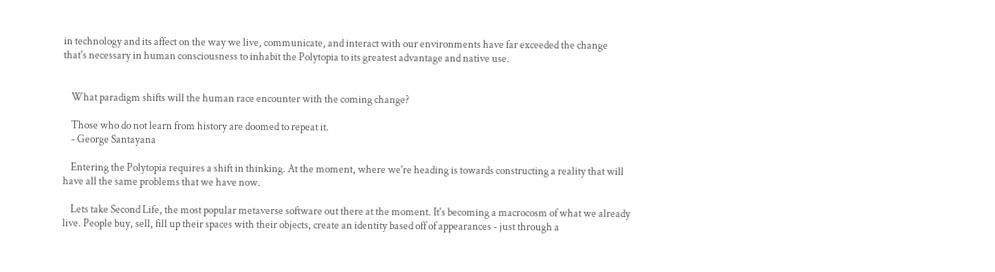in technology and its affect on the way we live, communicate, and interact with our environments have far exceeded the change that's necessary in human consciousness to inhabit the Polytopia to its greatest advantage and native use.


    What paradigm shifts will the human race encounter with the coming change?

    Those who do not learn from history are doomed to repeat it.
    - George Santayana

    Entering the Polytopia requires a shift in thinking. At the moment, where we're heading is towards constructing a reality that will have all the same problems that we have now.

    Lets take Second Life, the most popular metaverse software out there at the moment. It's becoming a macrocosm of what we already live. People buy, sell, fill up their spaces with their objects, create an identity based off of appearances - just through a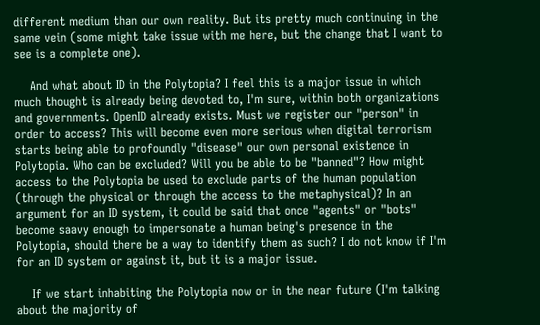different medium than our own reality. But its pretty much continuing in the same vein (some might take issue with me here, but the change that I want to see is a complete one).

    And what about ID in the Polytopia? I feel this is a major issue in which much thought is already being devoted to, I'm sure, within both organizations and governments. OpenID already exists. Must we register our "person" in order to access? This will become even more serious when digital terrorism starts being able to profoundly "disease" our own personal existence in Polytopia. Who can be excluded? Will you be able to be "banned"? How might access to the Polytopia be used to exclude parts of the human population (through the physical or through the access to the metaphysical)? In an argument for an ID system, it could be said that once "agents" or "bots" become saavy enough to impersonate a human being's presence in the Polytopia, should there be a way to identify them as such? I do not know if I'm for an ID system or against it, but it is a major issue.

    If we start inhabiting the Polytopia now or in the near future (I'm talking about the majority of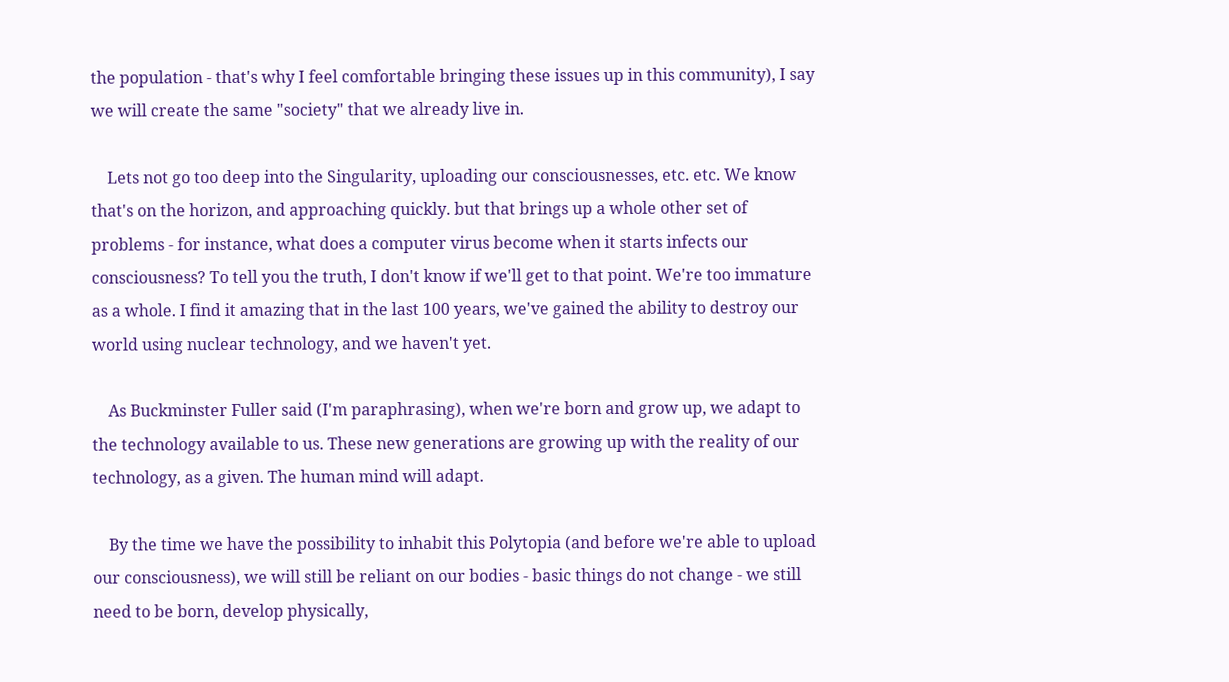the population - that's why I feel comfortable bringing these issues up in this community), I say we will create the same "society" that we already live in.

    Lets not go too deep into the Singularity, uploading our consciousnesses, etc. etc. We know that's on the horizon, and approaching quickly. but that brings up a whole other set of problems - for instance, what does a computer virus become when it starts infects our consciousness? To tell you the truth, I don't know if we'll get to that point. We're too immature as a whole. I find it amazing that in the last 100 years, we've gained the ability to destroy our world using nuclear technology, and we haven't yet.

    As Buckminster Fuller said (I'm paraphrasing), when we're born and grow up, we adapt to the technology available to us. These new generations are growing up with the reality of our technology, as a given. The human mind will adapt.

    By the time we have the possibility to inhabit this Polytopia (and before we're able to upload our consciousness), we will still be reliant on our bodies - basic things do not change - we still need to be born, develop physically,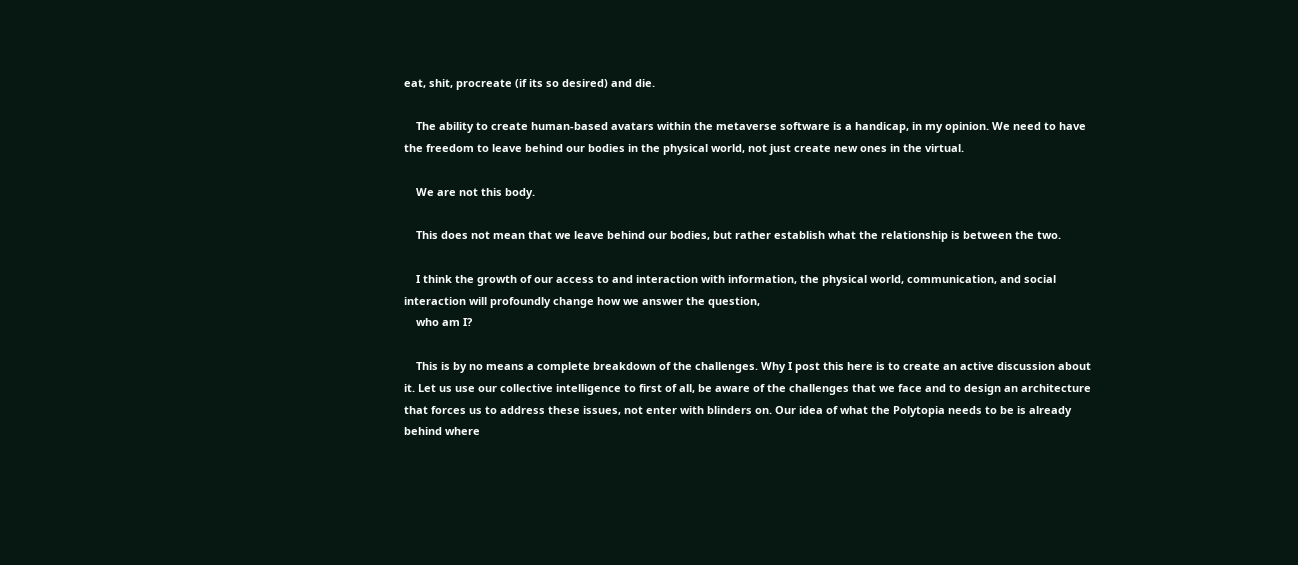eat, shit, procreate (if its so desired) and die.

    The ability to create human-based avatars within the metaverse software is a handicap, in my opinion. We need to have the freedom to leave behind our bodies in the physical world, not just create new ones in the virtual.

    We are not this body.

    This does not mean that we leave behind our bodies, but rather establish what the relationship is between the two.

    I think the growth of our access to and interaction with information, the physical world, communication, and social interaction will profoundly change how we answer the question,
    who am I?

    This is by no means a complete breakdown of the challenges. Why I post this here is to create an active discussion about it. Let us use our collective intelligence to first of all, be aware of the challenges that we face and to design an architecture that forces us to address these issues, not enter with blinders on. Our idea of what the Polytopia needs to be is already behind where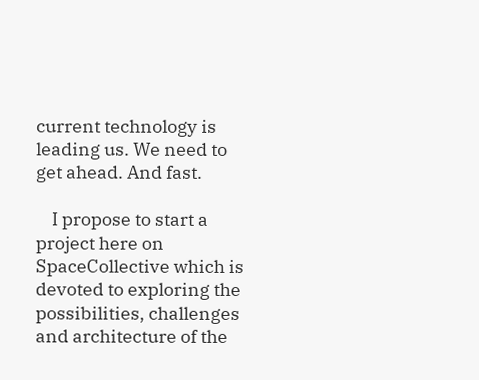current technology is leading us. We need to get ahead. And fast.

    I propose to start a project here on SpaceCollective which is devoted to exploring the possibilities, challenges and architecture of the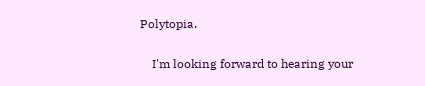Polytopia.

    I'm looking forward to hearing your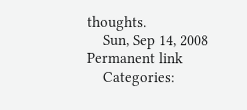thoughts.
    Sun, Sep 14, 2008  Permanent link
    Categories: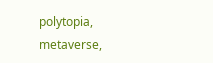polytopia, metaverse,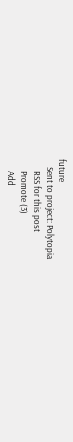future
    Sent to project: Polytopia
      RSS for this post
      Promote (3)
      Add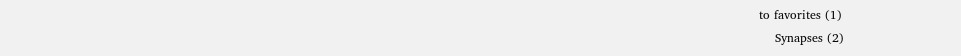to favorites (1)
    Synapses (2)